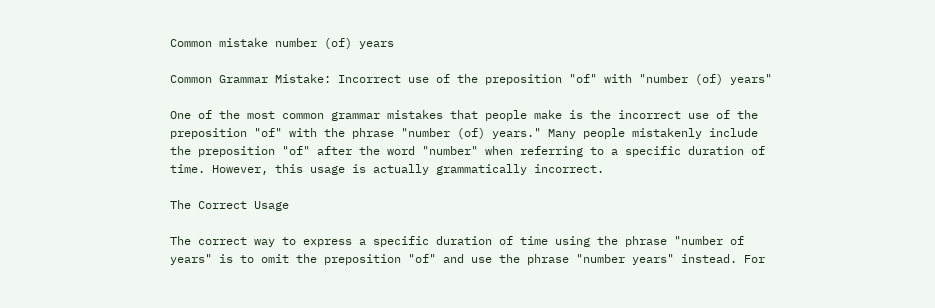Common mistake number (of) years

Common Grammar Mistake: Incorrect use of the preposition "of" with "number (of) years"

One of the most common grammar mistakes that people make is the incorrect use of the preposition "of" with the phrase "number (of) years." Many people mistakenly include the preposition "of" after the word "number" when referring to a specific duration of time. However, this usage is actually grammatically incorrect.

The Correct Usage

The correct way to express a specific duration of time using the phrase "number of years" is to omit the preposition "of" and use the phrase "number years" instead. For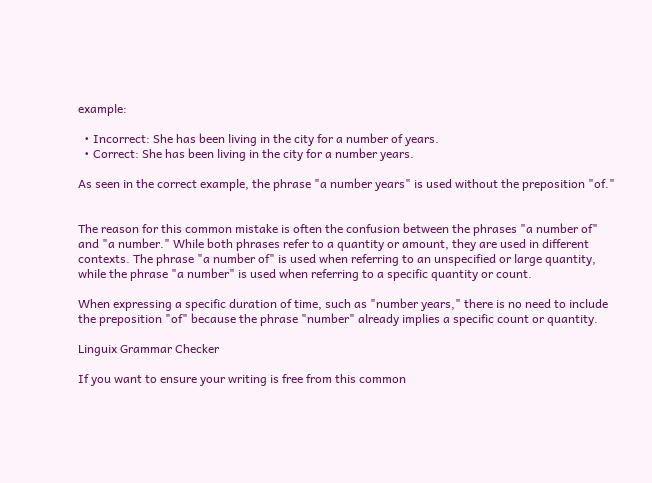example:

  • Incorrect: She has been living in the city for a number of years.
  • Correct: She has been living in the city for a number years.

As seen in the correct example, the phrase "a number years" is used without the preposition "of."


The reason for this common mistake is often the confusion between the phrases "a number of" and "a number." While both phrases refer to a quantity or amount, they are used in different contexts. The phrase "a number of" is used when referring to an unspecified or large quantity, while the phrase "a number" is used when referring to a specific quantity or count.

When expressing a specific duration of time, such as "number years," there is no need to include the preposition "of" because the phrase "number" already implies a specific count or quantity.

Linguix Grammar Checker

If you want to ensure your writing is free from this common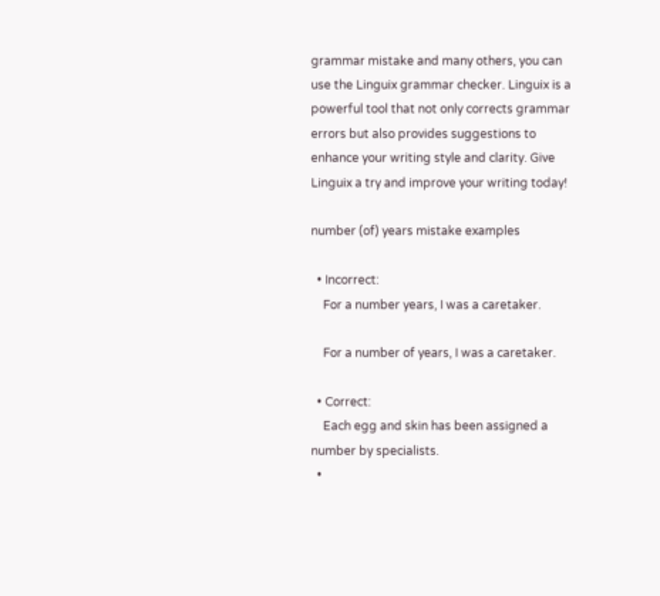grammar mistake and many others, you can use the Linguix grammar checker. Linguix is a powerful tool that not only corrects grammar errors but also provides suggestions to enhance your writing style and clarity. Give Linguix a try and improve your writing today!

number (of) years mistake examples

  • Incorrect:
    For a number years, I was a caretaker.

    For a number of years, I was a caretaker.

  • Correct:
    Each egg and skin has been assigned a number by specialists.
  •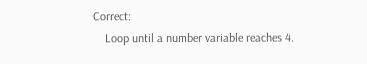Correct:
    Loop until a number variable reaches 4.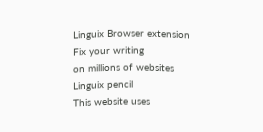Linguix Browser extension
Fix your writing
on millions of websites
Linguix pencil
This website uses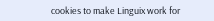cookies to make Linguix work for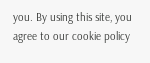you. By using this site, you agree to our cookie policy